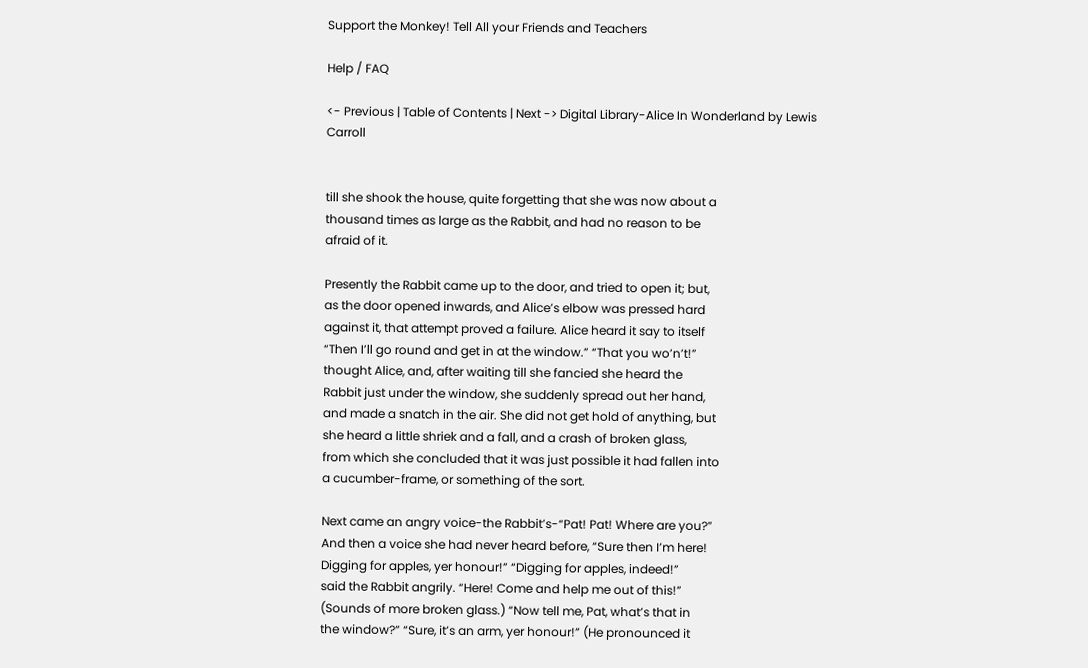Support the Monkey! Tell All your Friends and Teachers

Help / FAQ

<- Previous | Table of Contents | Next -> Digital Library-Alice In Wonderland by Lewis Carroll


till she shook the house, quite forgetting that she was now about a
thousand times as large as the Rabbit, and had no reason to be
afraid of it.

Presently the Rabbit came up to the door, and tried to open it; but,
as the door opened inwards, and Alice’s elbow was pressed hard
against it, that attempt proved a failure. Alice heard it say to itself
“Then I’ll go round and get in at the window.” “That you wo’n’t!”
thought Alice, and, after waiting till she fancied she heard the
Rabbit just under the window, she suddenly spread out her hand,
and made a snatch in the air. She did not get hold of anything, but
she heard a little shriek and a fall, and a crash of broken glass,
from which she concluded that it was just possible it had fallen into
a cucumber-frame, or something of the sort.

Next came an angry voice-the Rabbit’s-“Pat! Pat! Where are you?”
And then a voice she had never heard before, “Sure then I’m here!
Digging for apples, yer honour!” “Digging for apples, indeed!”
said the Rabbit angrily. “Here! Come and help me out of this!”
(Sounds of more broken glass.) “Now tell me, Pat, what’s that in
the window?” “Sure, it’s an arm, yer honour!” (He pronounced it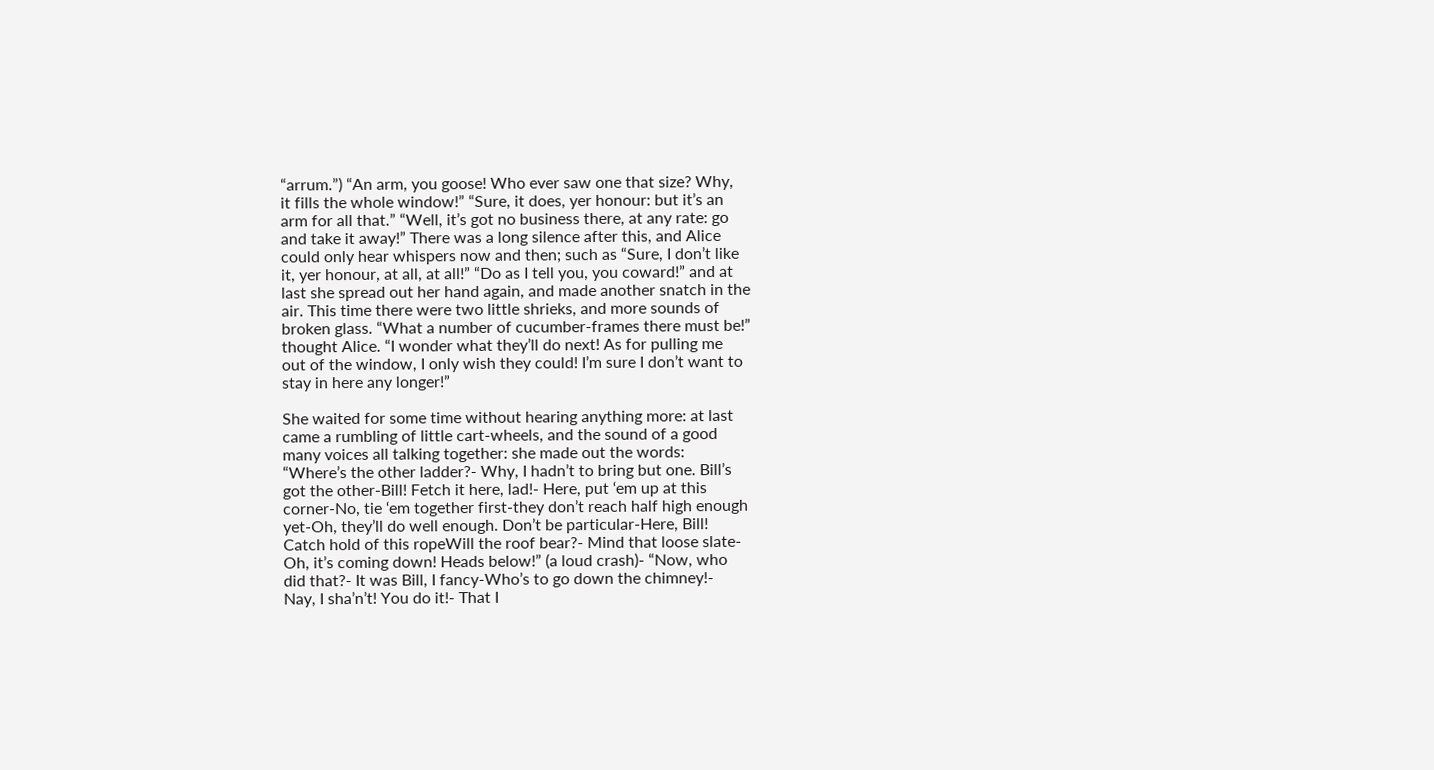“arrum.”) “An arm, you goose! Who ever saw one that size? Why,
it fills the whole window!” “Sure, it does, yer honour: but it’s an
arm for all that.” “Well, it’s got no business there, at any rate: go
and take it away!” There was a long silence after this, and Alice
could only hear whispers now and then; such as “Sure, I don’t like
it, yer honour, at all, at all!” “Do as I tell you, you coward!” and at
last she spread out her hand again, and made another snatch in the
air. This time there were two little shrieks, and more sounds of
broken glass. “What a number of cucumber-frames there must be!”
thought Alice. “I wonder what they’ll do next! As for pulling me
out of the window, I only wish they could! I’m sure I don’t want to
stay in here any longer!”

She waited for some time without hearing anything more: at last
came a rumbling of little cart-wheels, and the sound of a good
many voices all talking together: she made out the words:
“Where’s the other ladder?- Why, I hadn’t to bring but one. Bill’s
got the other-Bill! Fetch it here, lad!- Here, put ‘em up at this
corner-No, tie ‘em together first-they don’t reach half high enough
yet-Oh, they’ll do well enough. Don’t be particular-Here, Bill!
Catch hold of this ropeWill the roof bear?- Mind that loose slate-
Oh, it’s coming down! Heads below!” (a loud crash)- “Now, who
did that?- It was Bill, I fancy-Who’s to go down the chimney!-
Nay, I sha’n’t! You do it!- That I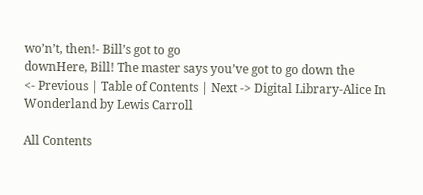wo’n’t, then!- Bill’s got to go
downHere, Bill! The master says you’ve got to go down the
<- Previous | Table of Contents | Next -> Digital Library-Alice In Wonderland by Lewis Carroll

All Contents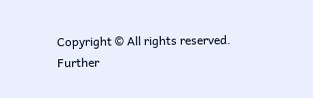Copyright © All rights reserved.
Further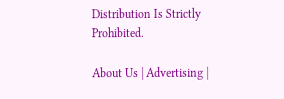Distribution Is Strictly Prohibited.

About Us | Advertising |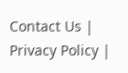Contact Us | Privacy Policy |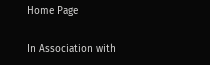Home Page

In Association with